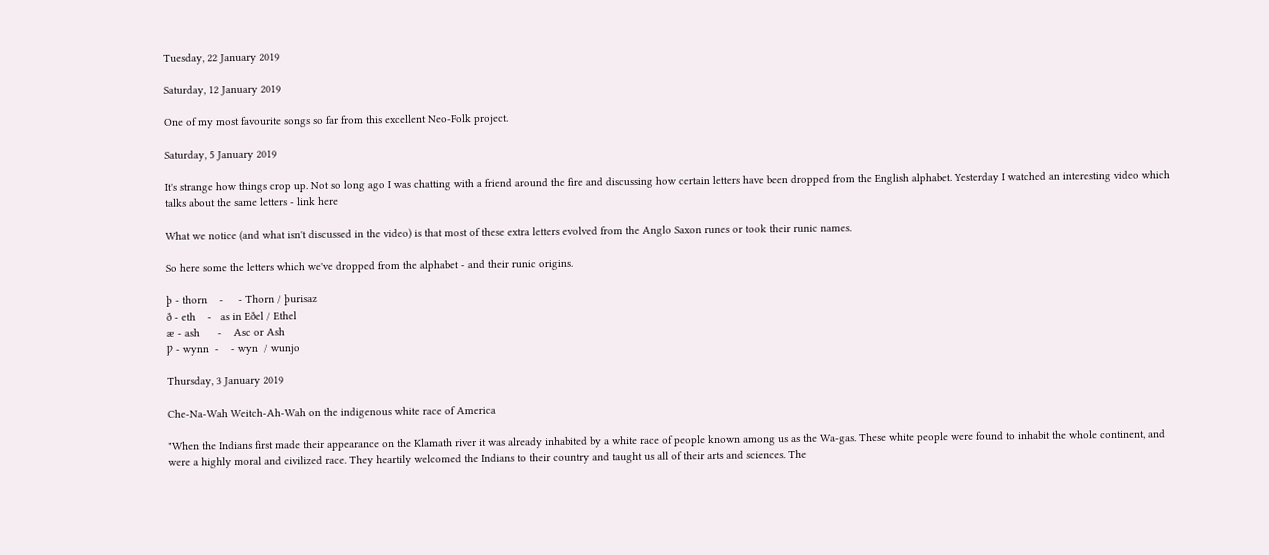Tuesday, 22 January 2019

Saturday, 12 January 2019

One of my most favourite songs so far from this excellent Neo-Folk project.

Saturday, 5 January 2019

It's strange how things crop up. Not so long ago I was chatting with a friend around the fire and discussing how certain letters have been dropped from the English alphabet. Yesterday I watched an interesting video which talks about the same letters - link here

What we notice (and what isn't discussed in the video) is that most of these extra letters evolved from the Anglo Saxon runes or took their runic names.

So here some the letters which we've dropped from the alphabet - and their runic origins.

þ - thorn    -     - Thorn / þurisaz
ð - eth    -   as in Eðel / Ethel
æ - ash      -    Asc or Ash
Ƿ - wynn  -    - wyn  / wunjo

Thursday, 3 January 2019

Che-Na-Wah Weitch-Ah-Wah on the indigenous white race of America

"When the Indians first made their appearance on the Klamath river it was already inhabited by a white race of people known among us as the Wa-gas. These white people were found to inhabit the whole continent, and were a highly moral and civilized race. They heartily welcomed the Indians to their country and taught us all of their arts and sciences. The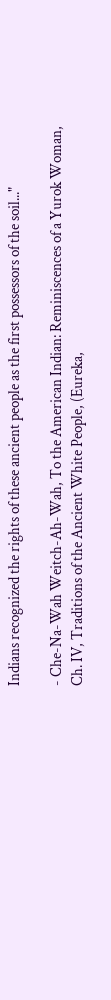Indians recognized the rights of these ancient people as the first possessors of the soil..."

- Che-Na-Wah Weitch-Ah-Wah, To the American Indian: Reminiscences of a Yurok Woman, Ch. IV, Traditions of the Ancient White People, (Eureka,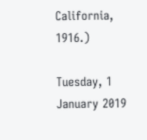California, 1916.)

Tuesday, 1 January 2019